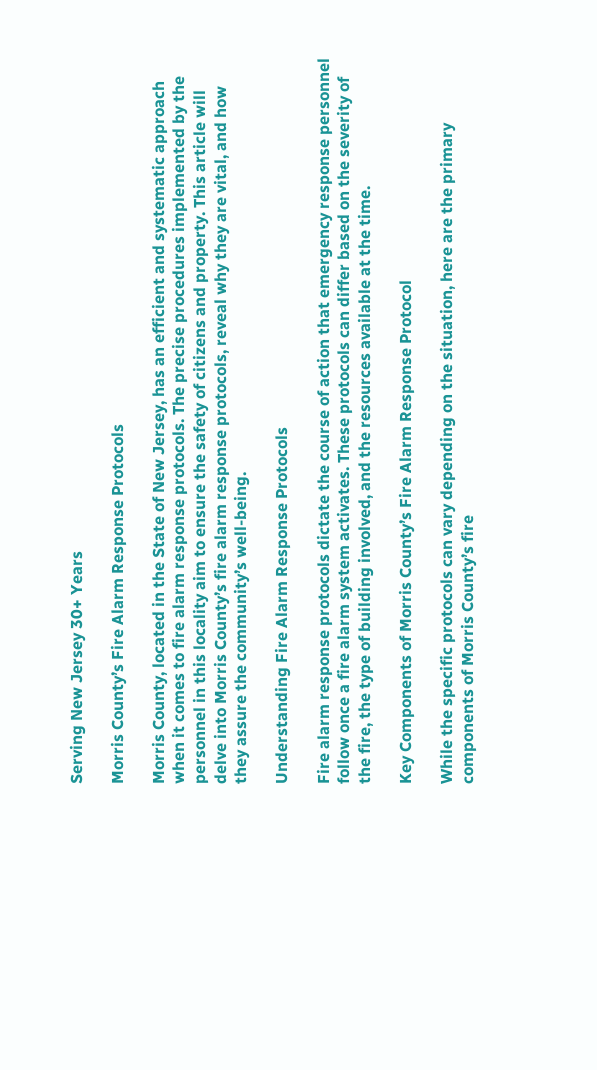Serving New Jersey 30+ Years

Morris County’s Fire Alarm Response Protocols

Morris County, located in the State of New Jersey, has an efficient and systematic approach when it comes to fire alarm response protocols. The precise procedures implemented by the personnel in this locality aim to ensure the safety of citizens and property. This article will delve into Morris County’s fire alarm response protocols, reveal why they are vital, and how they assure the community’s well-being.

Understanding Fire Alarm Response Protocols

Fire alarm response protocols dictate the course of action that emergency response personnel follow once a fire alarm system activates. These protocols can differ based on the severity of the fire, the type of building involved, and the resources available at the time.

Key Components of Morris County’s Fire Alarm Response Protocol

While the specific protocols can vary depending on the situation, here are the primary components of Morris County’s fire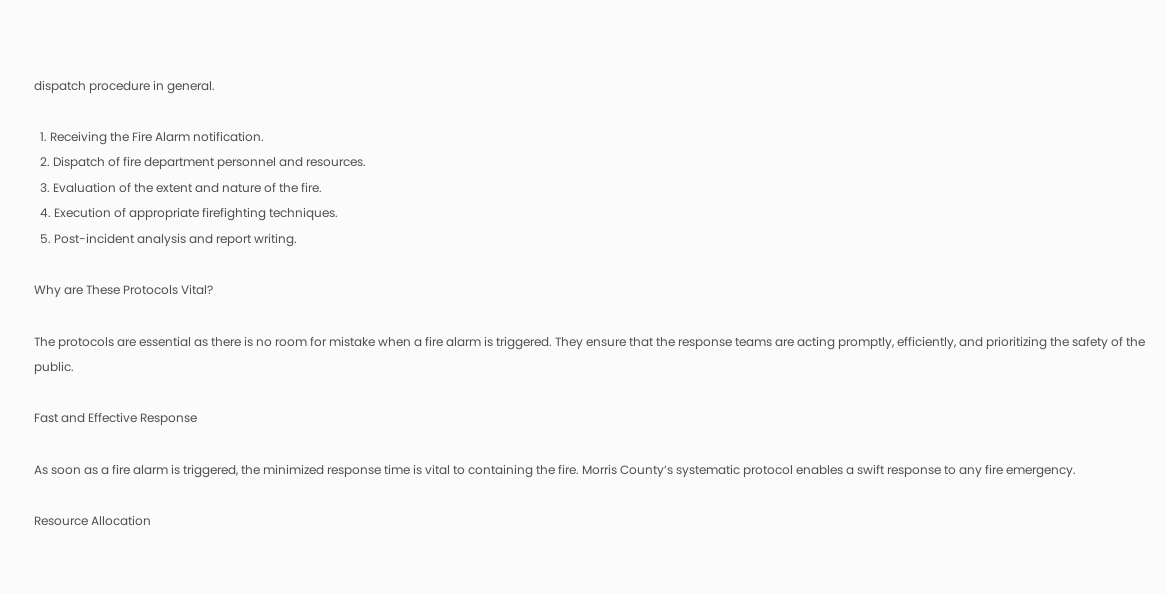dispatch procedure in general.

  1. Receiving the Fire Alarm notification.
  2. Dispatch of fire department personnel and resources.
  3. Evaluation of the extent and nature of the fire.
  4. Execution of appropriate firefighting techniques.
  5. Post-incident analysis and report writing.

Why are These Protocols Vital?

The protocols are essential as there is no room for mistake when a fire alarm is triggered. They ensure that the response teams are acting promptly, efficiently, and prioritizing the safety of the public.

Fast and Effective Response

As soon as a fire alarm is triggered, the minimized response time is vital to containing the fire. Morris County’s systematic protocol enables a swift response to any fire emergency.

Resource Allocation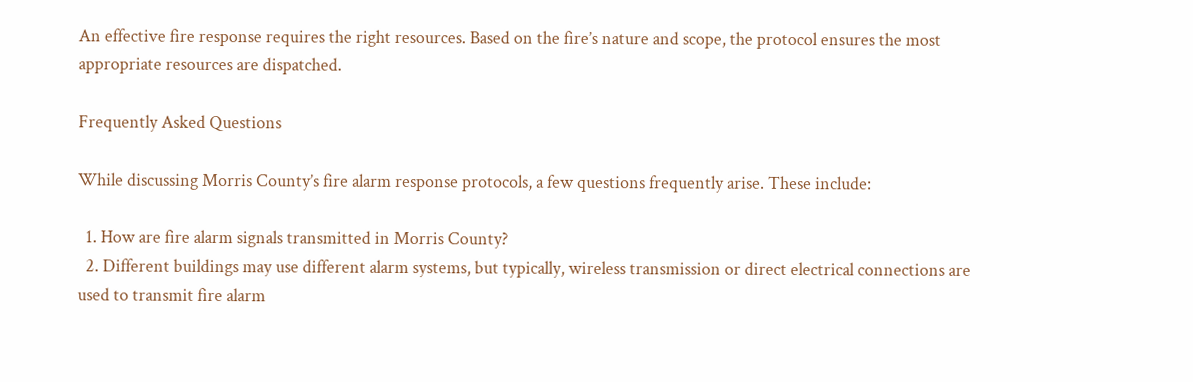An effective fire response requires the right resources. Based on the fire’s nature and scope, the protocol ensures the most appropriate resources are dispatched.

Frequently Asked Questions

While discussing Morris County’s fire alarm response protocols, a few questions frequently arise. These include:

  1. How are fire alarm signals transmitted in Morris County?
  2. Different buildings may use different alarm systems, but typically, wireless transmission or direct electrical connections are used to transmit fire alarm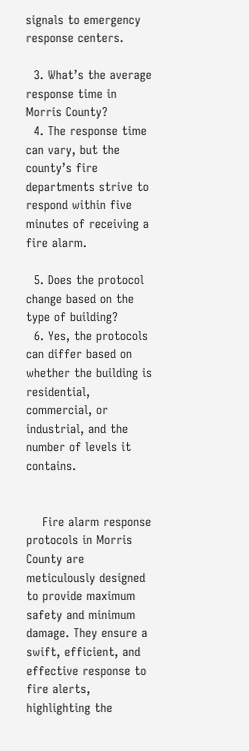signals to emergency response centers.

  3. What’s the average response time in Morris County?
  4. The response time can vary, but the county’s fire departments strive to respond within five minutes of receiving a fire alarm.

  5. Does the protocol change based on the type of building?
  6. Yes, the protocols can differ based on whether the building is residential, commercial, or industrial, and the number of levels it contains.


    Fire alarm response protocols in Morris County are meticulously designed to provide maximum safety and minimum damage. They ensure a swift, efficient, and effective response to fire alerts, highlighting the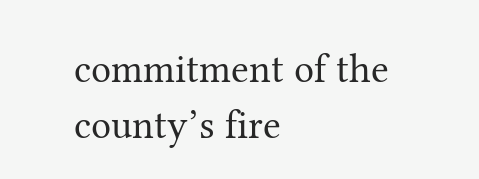commitment of the county’s fire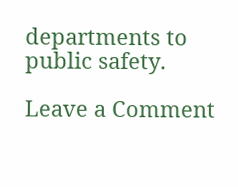departments to public safety.

Leave a Comment